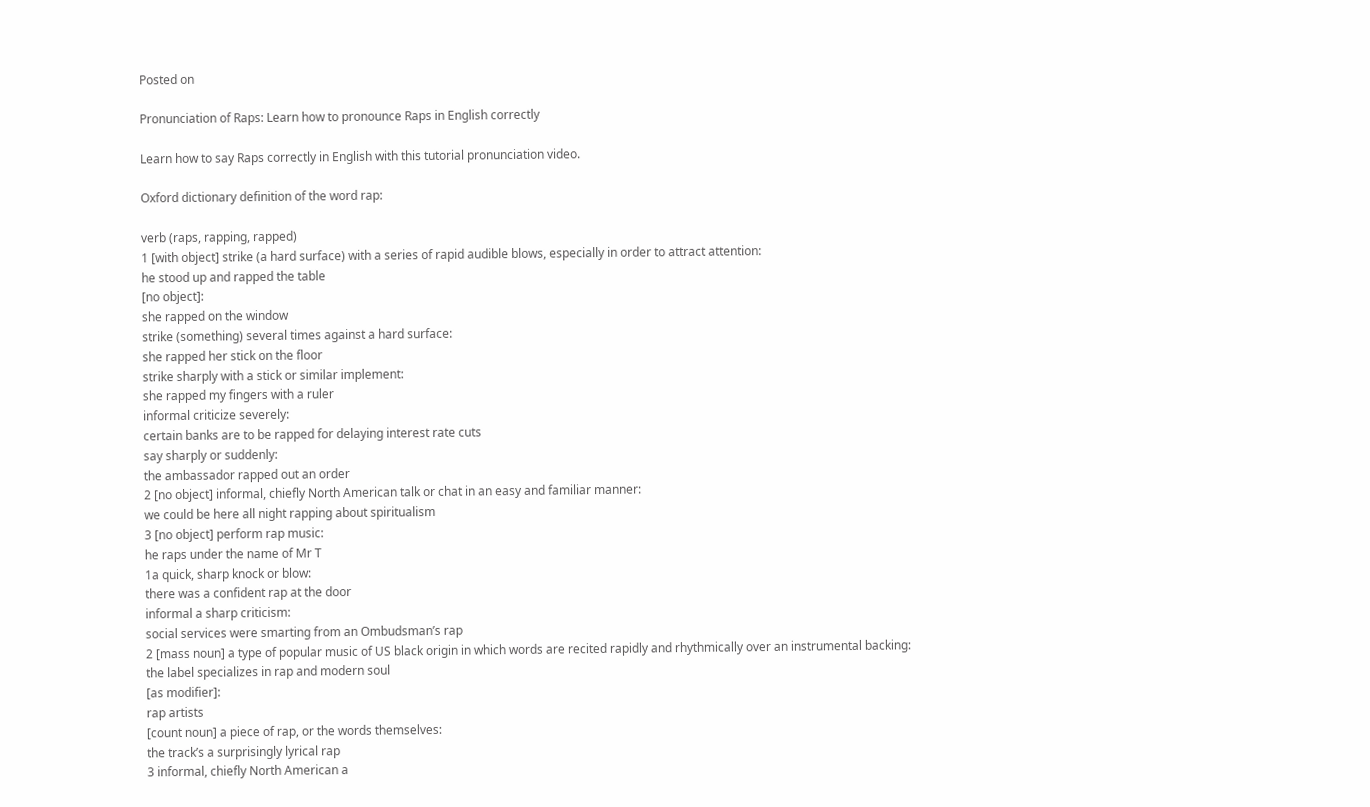Posted on

Pronunciation of Raps: Learn how to pronounce Raps in English correctly

Learn how to say Raps correctly in English with this tutorial pronunciation video.

Oxford dictionary definition of the word rap:

verb (raps, rapping, rapped)
1 [with object] strike (a hard surface) with a series of rapid audible blows, especially in order to attract attention:
he stood up and rapped the table
[no object]:
she rapped on the window
strike (something) several times against a hard surface:
she rapped her stick on the floor
strike sharply with a stick or similar implement:
she rapped my fingers with a ruler
informal criticize severely:
certain banks are to be rapped for delaying interest rate cuts
say sharply or suddenly:
the ambassador rapped out an order
2 [no object] informal, chiefly North American talk or chat in an easy and familiar manner:
we could be here all night rapping about spiritualism
3 [no object] perform rap music:
he raps under the name of Mr T
1a quick, sharp knock or blow:
there was a confident rap at the door
informal a sharp criticism:
social services were smarting from an Ombudsman’s rap
2 [mass noun] a type of popular music of US black origin in which words are recited rapidly and rhythmically over an instrumental backing:
the label specializes in rap and modern soul
[as modifier]:
rap artists
[count noun] a piece of rap, or the words themselves:
the track’s a surprisingly lyrical rap
3 informal, chiefly North American a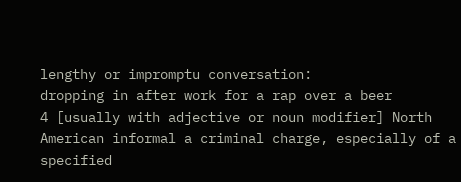lengthy or impromptu conversation:
dropping in after work for a rap over a beer
4 [usually with adjective or noun modifier] North American informal a criminal charge, especially of a specified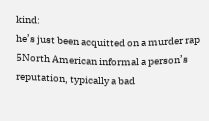kind:
he’s just been acquitted on a murder rap
5North American informal a person’s reputation, typically a bad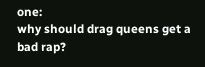one:
why should drag queens get a bad rap?